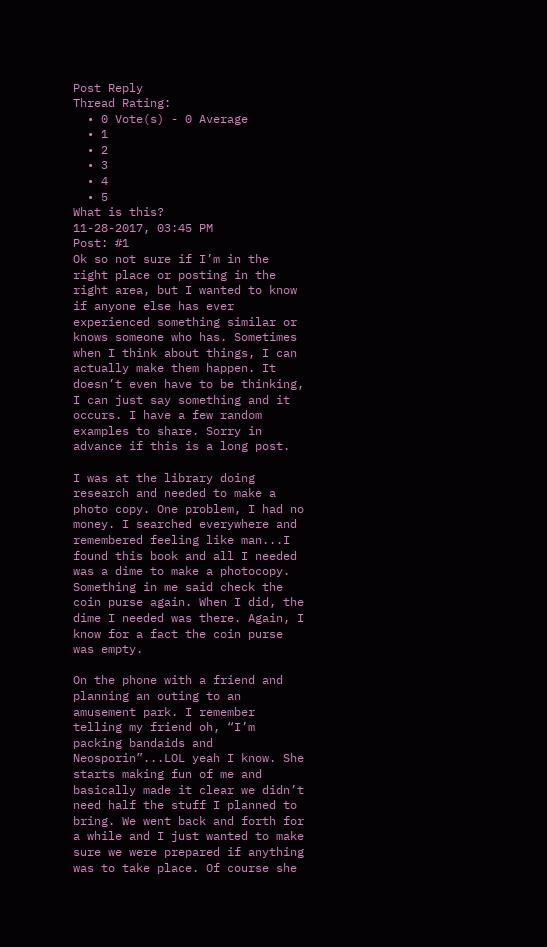Post Reply
Thread Rating:
  • 0 Vote(s) - 0 Average
  • 1
  • 2
  • 3
  • 4
  • 5
What is this?
11-28-2017, 03:45 PM
Post: #1
Ok so not sure if I’m in the right place or posting in the right area, but I wanted to know if anyone else has ever experienced something similar or knows someone who has. Sometimes when I think about things, I can actually make them happen. It doesn’t even have to be thinking, I can just say something and it occurs. I have a few random examples to share. Sorry in advance if this is a long post.

I was at the library doing research and needed to make a photo copy. One problem, I had no money. I searched everywhere and remembered feeling like man...I found this book and all I needed was a dime to make a photocopy. Something in me said check the coin purse again. When I did, the dime I needed was there. Again, I know for a fact the coin purse was empty.

On the phone with a friend and planning an outing to an amusement park. I remember telling my friend oh, “I’m packing bandaids and Neosporin”...LOL yeah I know. She starts making fun of me and basically made it clear we didn’t need half the stuff I planned to bring. We went back and forth for a while and I just wanted to make sure we were prepared if anything was to take place. Of course she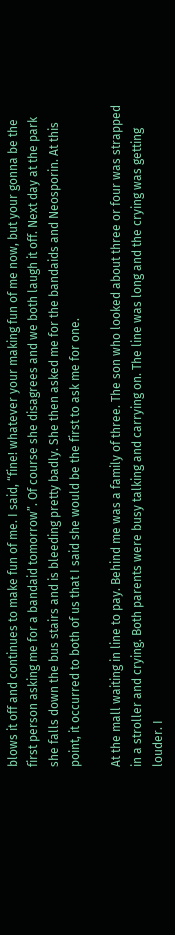blows it off and continues to make fun of me. I said, “fine! whatever your making fun of me now, but your gonna be the first person asking me for a bandaid tomorrow”. Of course she disagrees and we both laugh it off. Next day at the park she falls down the bus stairs and is bleeding pretty badly. She then asked me for the bandaids and Neosporin. At this point, it occurred to both of us that I said she would be the first to ask me for one.

At the mall waiting in line to pay. Behind me was a family of three. The son who looked about three or four was strapped in a stroller and crying. Both parents were busy talking and carrying on. The line was long and the crying was getting louder. I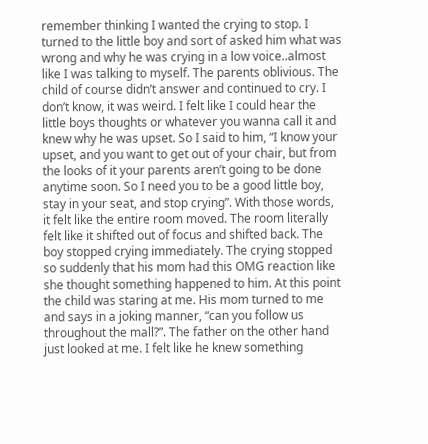remember thinking I wanted the crying to stop. I turned to the little boy and sort of asked him what was wrong and why he was crying in a low voice..almost like I was talking to myself. The parents oblivious. The child of course didn’t answer and continued to cry. I don’t know, it was weird. I felt like I could hear the little boys thoughts or whatever you wanna call it and knew why he was upset. So I said to him, “I know your upset, and you want to get out of your chair, but from the looks of it your parents aren’t going to be done anytime soon. So I need you to be a good little boy, stay in your seat, and stop crying”. With those words, it felt like the entire room moved. The room literally felt like it shifted out of focus and shifted back. The boy stopped crying immediately. The crying stopped so suddenly that his mom had this OMG reaction like she thought something happened to him. At this point the child was staring at me. His mom turned to me and says in a joking manner, “can you follow us throughout the mall?”. The father on the other hand just looked at me. I felt like he knew something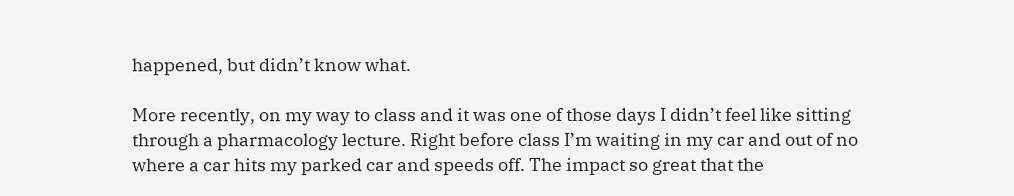happened, but didn’t know what.

More recently, on my way to class and it was one of those days I didn’t feel like sitting through a pharmacology lecture. Right before class I’m waiting in my car and out of no where a car hits my parked car and speeds off. The impact so great that the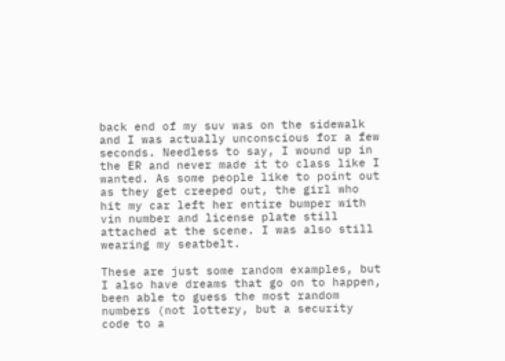back end of my suv was on the sidewalk and I was actually unconscious for a few seconds. Needless to say, I wound up in the ER and never made it to class like I wanted. As some people like to point out as they get creeped out, the girl who hit my car left her entire bumper with vin number and license plate still attached at the scene. I was also still wearing my seatbelt.

These are just some random examples, but I also have dreams that go on to happen, been able to guess the most random numbers (not lottery, but a security code to a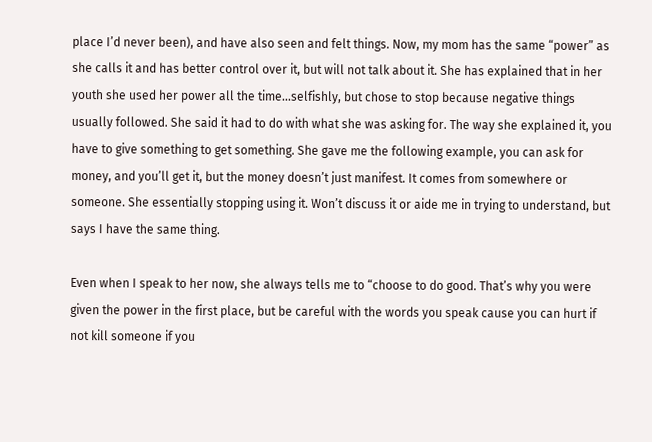place I’d never been), and have also seen and felt things. Now, my mom has the same “power” as she calls it and has better control over it, but will not talk about it. She has explained that in her youth she used her power all the time...selfishly, but chose to stop because negative things usually followed. She said it had to do with what she was asking for. The way she explained it, you have to give something to get something. She gave me the following example, you can ask for money, and you’ll get it, but the money doesn’t just manifest. It comes from somewhere or someone. She essentially stopping using it. Won’t discuss it or aide me in trying to understand, but says I have the same thing.

Even when I speak to her now, she always tells me to “choose to do good. That’s why you were given the power in the first place, but be careful with the words you speak cause you can hurt if not kill someone if you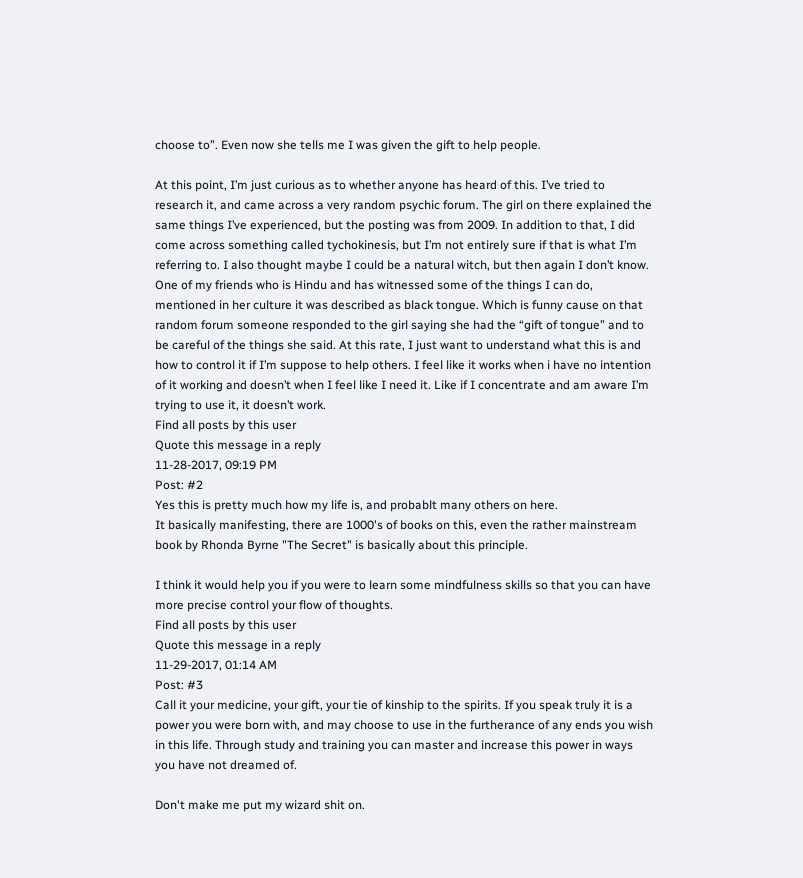choose to”. Even now she tells me I was given the gift to help people.

At this point, I’m just curious as to whether anyone has heard of this. I’ve tried to research it, and came across a very random psychic forum. The girl on there explained the same things I’ve experienced, but the posting was from 2009. In addition to that, I did come across something called tychokinesis, but I’m not entirely sure if that is what I’m referring to. I also thought maybe I could be a natural witch, but then again I don’t know. One of my friends who is Hindu and has witnessed some of the things I can do, mentioned in her culture it was described as black tongue. Which is funny cause on that random forum someone responded to the girl saying she had the “gift of tongue” and to be careful of the things she said. At this rate, I just want to understand what this is and how to control it if I’m suppose to help others. I feel like it works when i have no intention of it working and doesn’t when I feel like I need it. Like if I concentrate and am aware I’m trying to use it, it doesn’t work.
Find all posts by this user
Quote this message in a reply
11-28-2017, 09:19 PM
Post: #2
Yes this is pretty much how my life is, and probablt many others on here.
It basically manifesting, there are 1000's of books on this, even the rather mainstream book by Rhonda Byrne "The Secret" is basically about this principle.

I think it would help you if you were to learn some mindfulness skills so that you can have more precise control your flow of thoughts.
Find all posts by this user
Quote this message in a reply
11-29-2017, 01:14 AM
Post: #3
Call it your medicine, your gift, your tie of kinship to the spirits. If you speak truly it is a power you were born with, and may choose to use in the furtherance of any ends you wish in this life. Through study and training you can master and increase this power in ways you have not dreamed of.

Don't make me put my wizard shit on.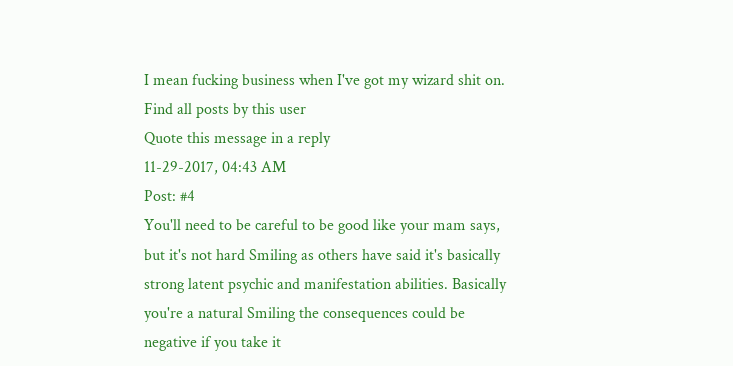I mean fucking business when I've got my wizard shit on.
Find all posts by this user
Quote this message in a reply
11-29-2017, 04:43 AM
Post: #4
You'll need to be careful to be good like your mam says, but it's not hard Smiling as others have said it's basically strong latent psychic and manifestation abilities. Basically you're a natural Smiling the consequences could be negative if you take it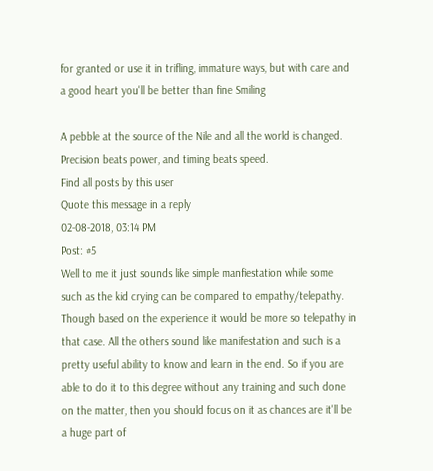for granted or use it in trifling, immature ways, but with care and a good heart you'll be better than fine Smiling

A pebble at the source of the Nile and all the world is changed.
Precision beats power, and timing beats speed.
Find all posts by this user
Quote this message in a reply
02-08-2018, 03:14 PM
Post: #5
Well to me it just sounds like simple manfiestation while some such as the kid crying can be compared to empathy/telepathy. Though based on the experience it would be more so telepathy in that case. All the others sound like manifestation and such is a pretty useful ability to know and learn in the end. So if you are able to do it to this degree without any training and such done on the matter, then you should focus on it as chances are it'll be a huge part of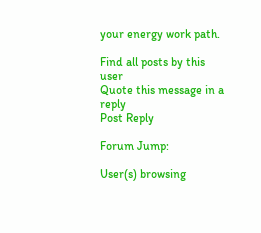your energy work path.

Find all posts by this user
Quote this message in a reply
Post Reply

Forum Jump:

User(s) browsing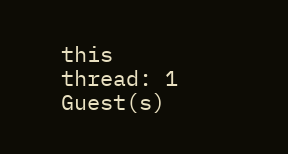this thread: 1 Guest(s)